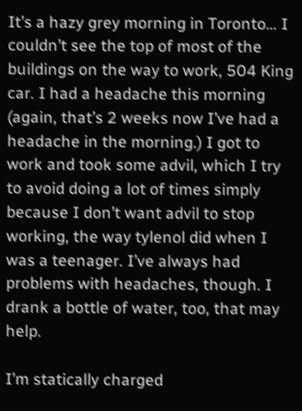It’s a hazy grey morning in Toronto… I couldn’t see the top of most of the buildings on the way to work, 504 King car. I had a headache this morning (again, that’s 2 weeks now I’ve had a headache in the morning.) I got to work and took some advil, which I try to avoid doing a lot of times simply because I don’t want advil to stop working, the way tylenol did when I was a teenager. I’ve always had problems with headaches, though. I drank a bottle of water, too, that may help.

I’m statically charged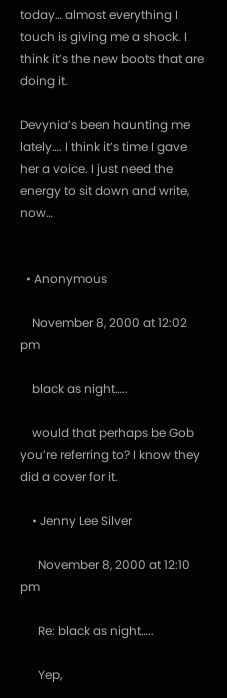today… almost everything I touch is giving me a shock. I think it’s the new boots that are doing it.

Devynia’s been haunting me lately…. I think it’s time I gave her a voice. I just need the energy to sit down and write, now…


  • Anonymous

    November 8, 2000 at 12:02 pm

    black as night…..

    would that perhaps be Gob you’re referring to? I know they did a cover for it.

    • Jenny Lee Silver

      November 8, 2000 at 12:10 pm

      Re: black as night…..

      Yep,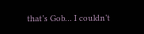that’s Gob… I couldn’t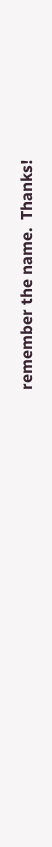remember the name.  Thanks!